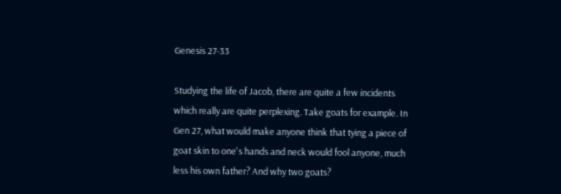Genesis 27-33

Studying the life of Jacob, there are quite a few incidents which really are quite perplexing. Take goats for example. In Gen 27, what would make anyone think that tying a piece of goat skin to one's hands and neck would fool anyone, much less his own father? And why two goats?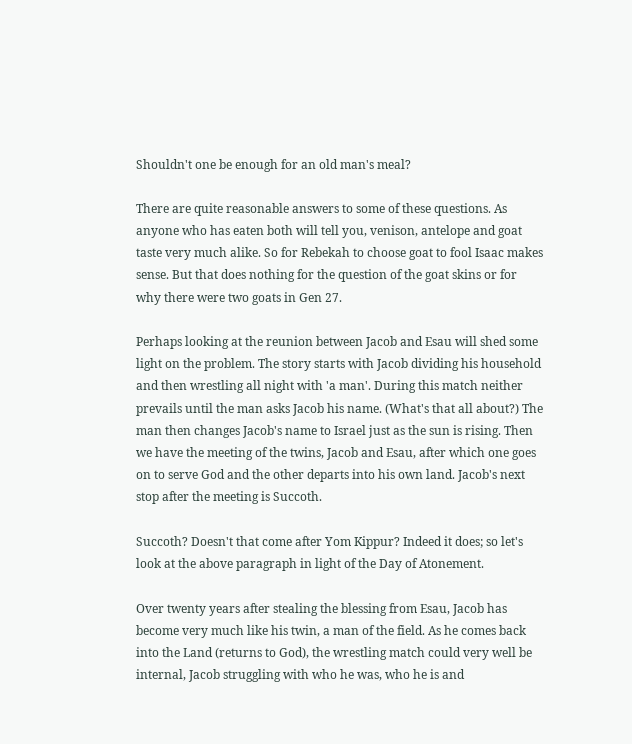Shouldn't one be enough for an old man's meal?

There are quite reasonable answers to some of these questions. As anyone who has eaten both will tell you, venison, antelope and goat taste very much alike. So for Rebekah to choose goat to fool Isaac makes sense. But that does nothing for the question of the goat skins or for why there were two goats in Gen 27.

Perhaps looking at the reunion between Jacob and Esau will shed some light on the problem. The story starts with Jacob dividing his household and then wrestling all night with 'a man'. During this match neither prevails until the man asks Jacob his name. (What's that all about?) The man then changes Jacob's name to Israel just as the sun is rising. Then we have the meeting of the twins, Jacob and Esau, after which one goes on to serve God and the other departs into his own land. Jacob's next stop after the meeting is Succoth.

Succoth? Doesn't that come after Yom Kippur? Indeed it does; so let's look at the above paragraph in light of the Day of Atonement.

Over twenty years after stealing the blessing from Esau, Jacob has become very much like his twin, a man of the field. As he comes back into the Land (returns to God), the wrestling match could very well be internal, Jacob struggling with who he was, who he is and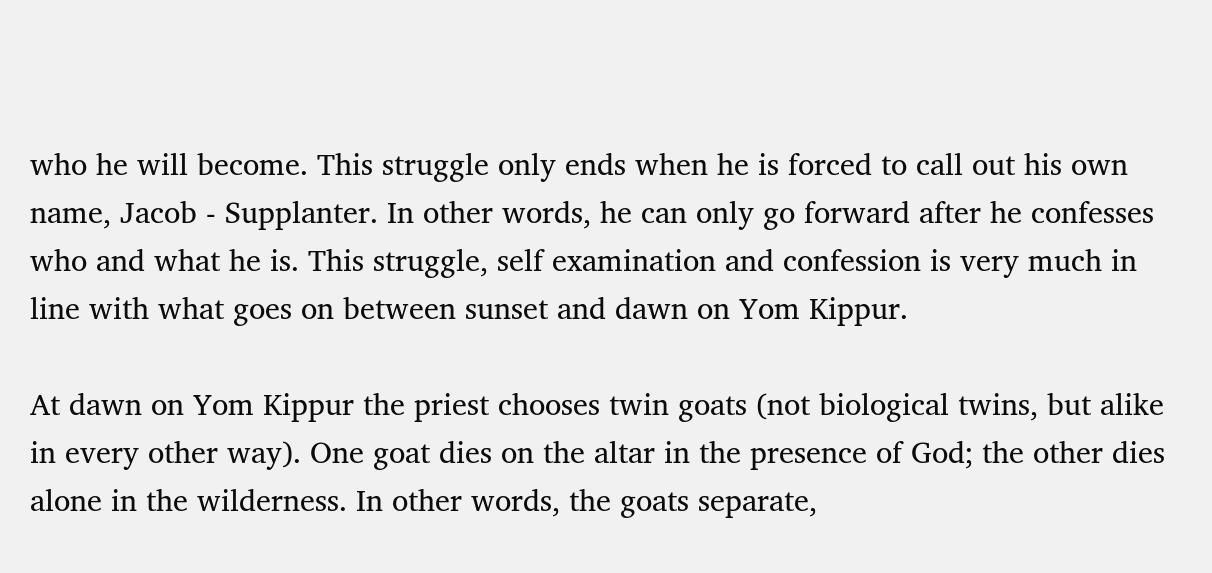who he will become. This struggle only ends when he is forced to call out his own name, Jacob - Supplanter. In other words, he can only go forward after he confesses who and what he is. This struggle, self examination and confession is very much in line with what goes on between sunset and dawn on Yom Kippur.

At dawn on Yom Kippur the priest chooses twin goats (not biological twins, but alike in every other way). One goat dies on the altar in the presence of God; the other dies alone in the wilderness. In other words, the goats separate,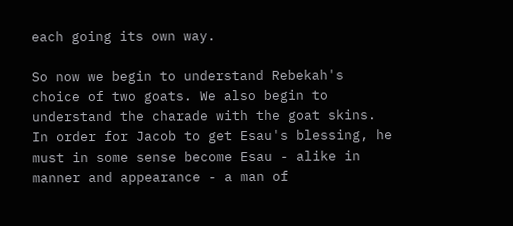each going its own way.

So now we begin to understand Rebekah's choice of two goats. We also begin to understand the charade with the goat skins. In order for Jacob to get Esau's blessing, he must in some sense become Esau - alike in manner and appearance - a man of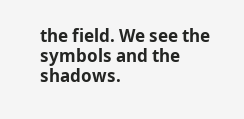the field. We see the symbols and the shadows.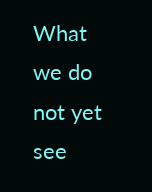What we do not yet see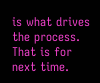is what drives the process. That is for next time.